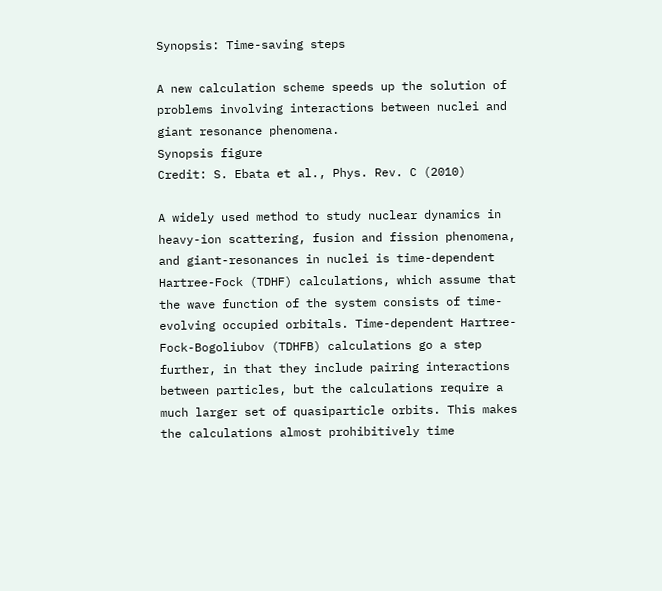Synopsis: Time-saving steps

A new calculation scheme speeds up the solution of problems involving interactions between nuclei and giant resonance phenomena.
Synopsis figure
Credit: S. Ebata et al., Phys. Rev. C (2010)

A widely used method to study nuclear dynamics in heavy-ion scattering, fusion and fission phenomena, and giant-resonances in nuclei is time-dependent Hartree-Fock (TDHF) calculations, which assume that the wave function of the system consists of time-evolving occupied orbitals. Time-dependent Hartree-Fock-Bogoliubov (TDHFB) calculations go a step further, in that they include pairing interactions between particles, but the calculations require a much larger set of quasiparticle orbits. This makes the calculations almost prohibitively time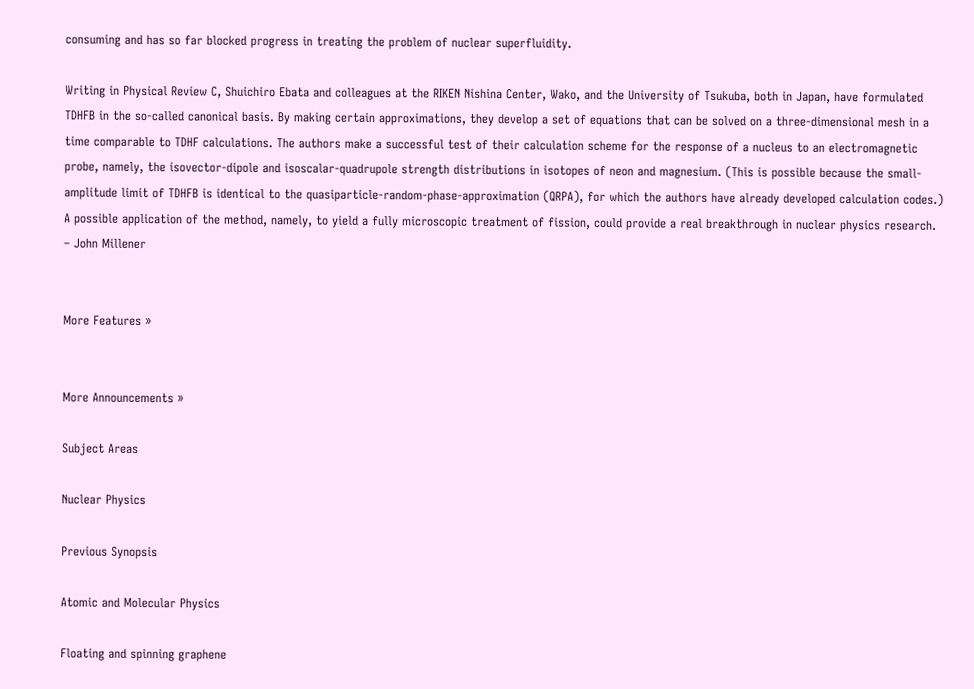consuming and has so far blocked progress in treating the problem of nuclear superfluidity.

Writing in Physical Review C, Shuichiro Ebata and colleagues at the RIKEN Nishina Center, Wako, and the University of Tsukuba, both in Japan, have formulated TDHFB in the so-called canonical basis. By making certain approximations, they develop a set of equations that can be solved on a three-dimensional mesh in a time comparable to TDHF calculations. The authors make a successful test of their calculation scheme for the response of a nucleus to an electromagnetic probe, namely, the isovector-dipole and isoscalar-quadrupole strength distributions in isotopes of neon and magnesium. (This is possible because the small-amplitude limit of TDHFB is identical to the quasiparticle-random-phase-approximation (QRPA), for which the authors have already developed calculation codes.) A possible application of the method, namely, to yield a fully microscopic treatment of fission, could provide a real breakthrough in nuclear physics research. – John Millener


More Features »


More Announcements »

Subject Areas

Nuclear Physics

Previous Synopsis

Atomic and Molecular Physics

Floating and spinning graphene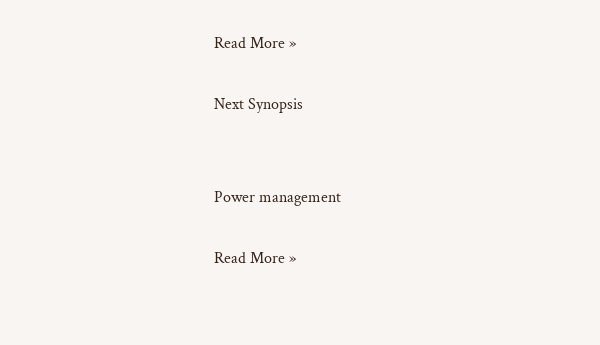Read More »

Next Synopsis


Power management

Read More »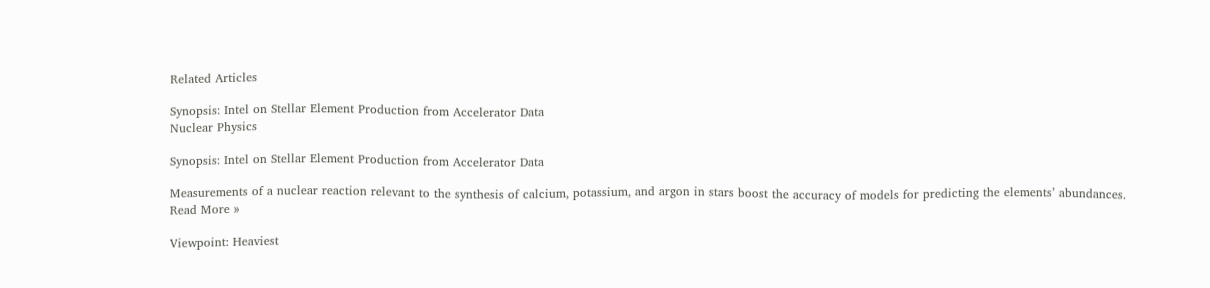Related Articles

Synopsis: Intel on Stellar Element Production from Accelerator Data
Nuclear Physics

Synopsis: Intel on Stellar Element Production from Accelerator Data

Measurements of a nuclear reaction relevant to the synthesis of calcium, potassium, and argon in stars boost the accuracy of models for predicting the elements’ abundances. Read More »

Viewpoint: Heaviest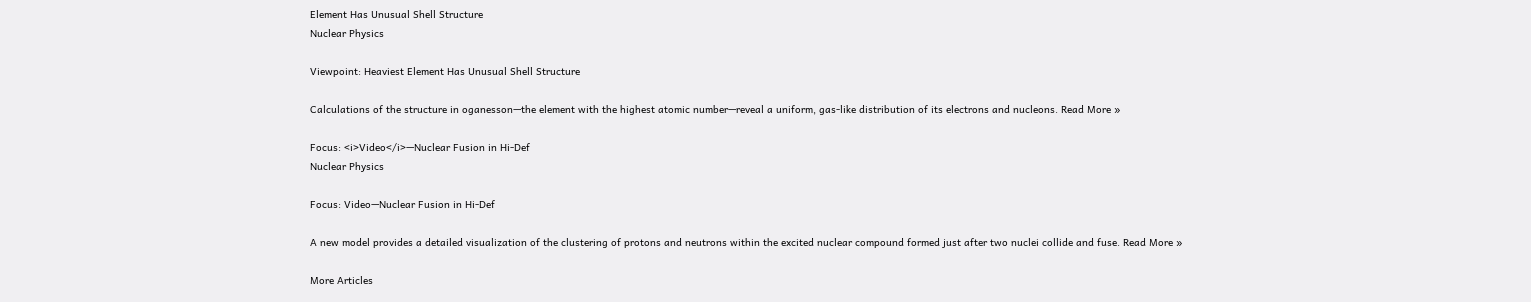Element Has Unusual Shell Structure
Nuclear Physics

Viewpoint: Heaviest Element Has Unusual Shell Structure

Calculations of the structure in oganesson—the element with the highest atomic number—reveal a uniform, gas-like distribution of its electrons and nucleons. Read More »

Focus: <i>Video</i>—Nuclear Fusion in Hi-Def
Nuclear Physics

Focus: Video—Nuclear Fusion in Hi-Def

A new model provides a detailed visualization of the clustering of protons and neutrons within the excited nuclear compound formed just after two nuclei collide and fuse. Read More »

More Articles